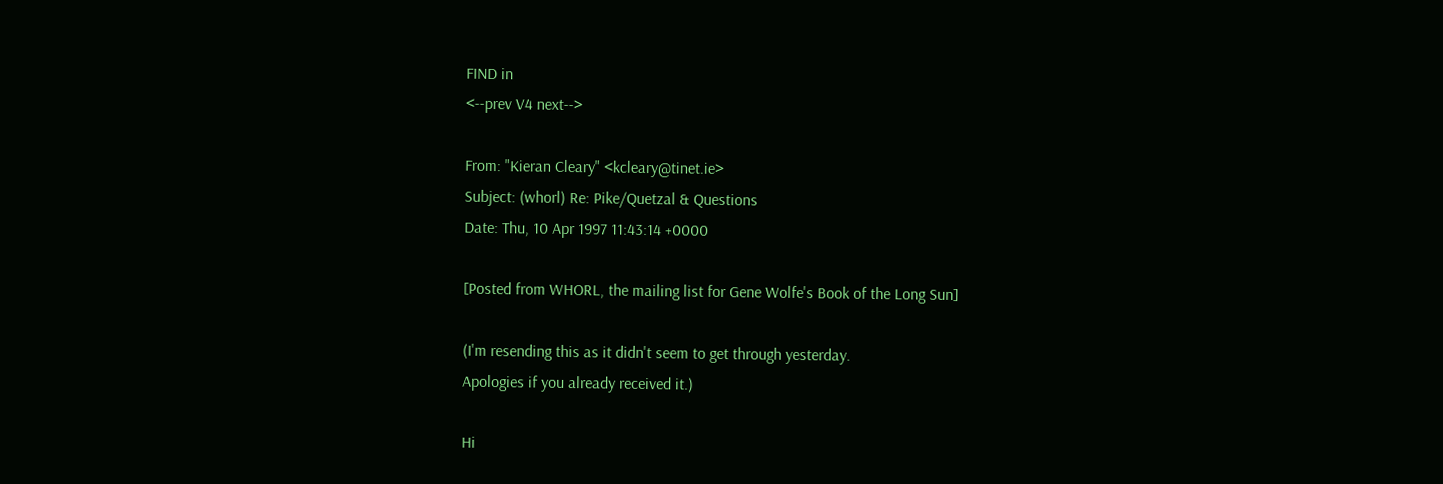FIND in
<--prev V4 next-->

From: "Kieran Cleary" <kcleary@tinet.ie>
Subject: (whorl) Re: Pike/Quetzal & Questions
Date: Thu, 10 Apr 1997 11:43:14 +0000

[Posted from WHORL, the mailing list for Gene Wolfe's Book of the Long Sun]

(I'm resending this as it didn't seem to get through yesterday.
Apologies if you already received it.)

Hi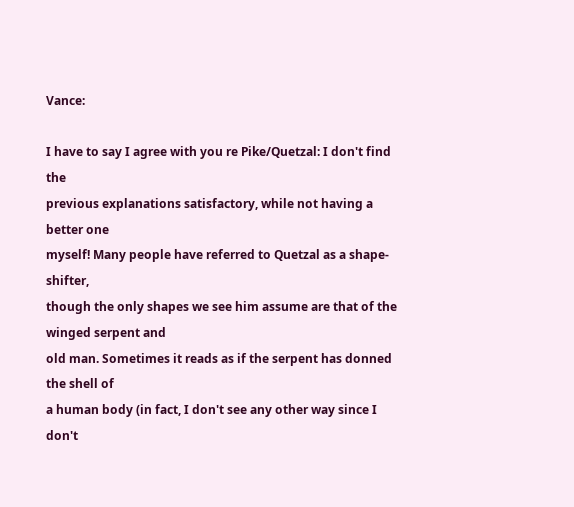Vance:

I have to say I agree with you re Pike/Quetzal: I don't find the
previous explanations satisfactory, while not having a better one
myself! Many people have referred to Quetzal as a shape-shifter,
though the only shapes we see him assume are that of the winged serpent and
old man. Sometimes it reads as if the serpent has donned the shell of
a human body (in fact, I don't see any other way since I don't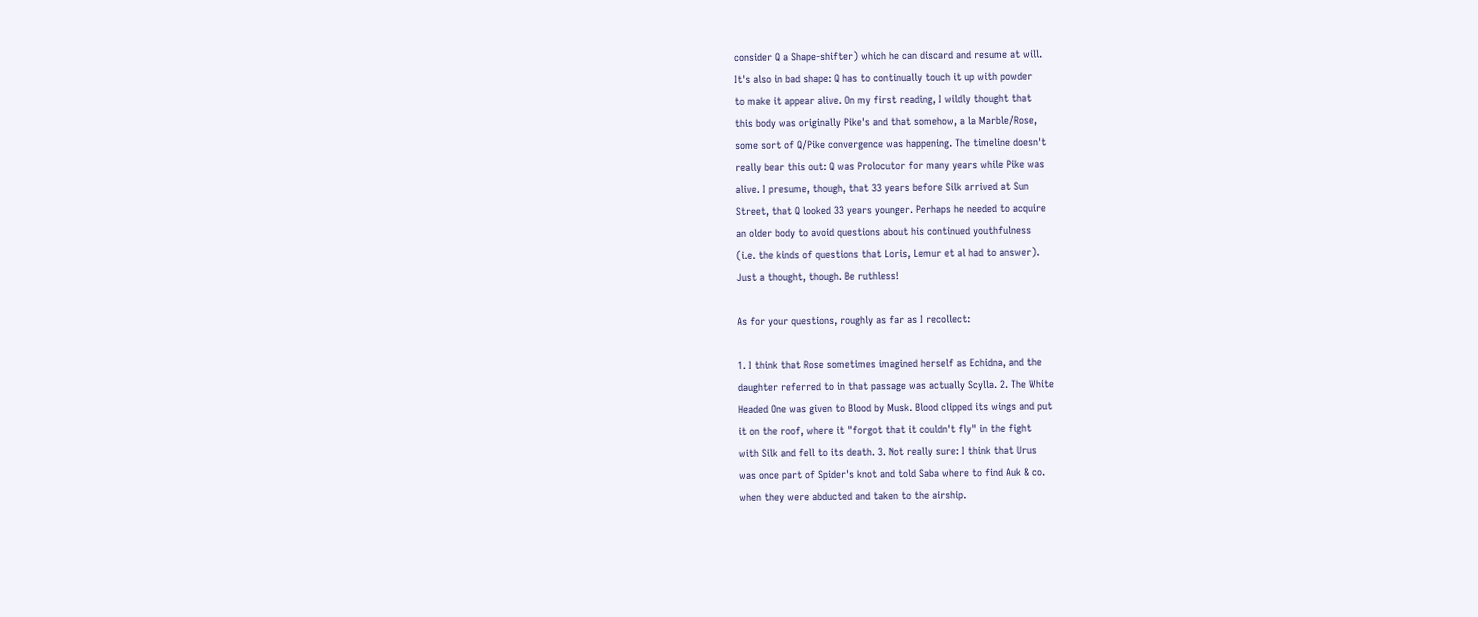consider Q a Shape-shifter) which he can discard and resume at will.
It's also in bad shape: Q has to continually touch it up with powder
to make it appear alive. On my first reading, I wildly thought that
this body was originally Pike's and that somehow, a la Marble/Rose,
some sort of Q/Pike convergence was happening. The timeline doesn't
really bear this out: Q was Prolocutor for many years while Pike was
alive. I presume, though, that 33 years before Silk arrived at Sun
Street, that Q looked 33 years younger. Perhaps he needed to acquire
an older body to avoid questions about his continued youthfulness
(i.e. the kinds of questions that Loris, Lemur et al had to answer).
Just a thought, though. Be ruthless!

As for your questions, roughly as far as I recollect:

1. I think that Rose sometimes imagined herself as Echidna, and the
daughter referred to in that passage was actually Scylla. 2. The White
Headed One was given to Blood by Musk. Blood clipped its wings and put
it on the roof, where it "forgot that it couldn't fly" in the fight
with Silk and fell to its death. 3. Not really sure: I think that Urus
was once part of Spider's knot and told Saba where to find Auk & co.
when they were abducted and taken to the airship.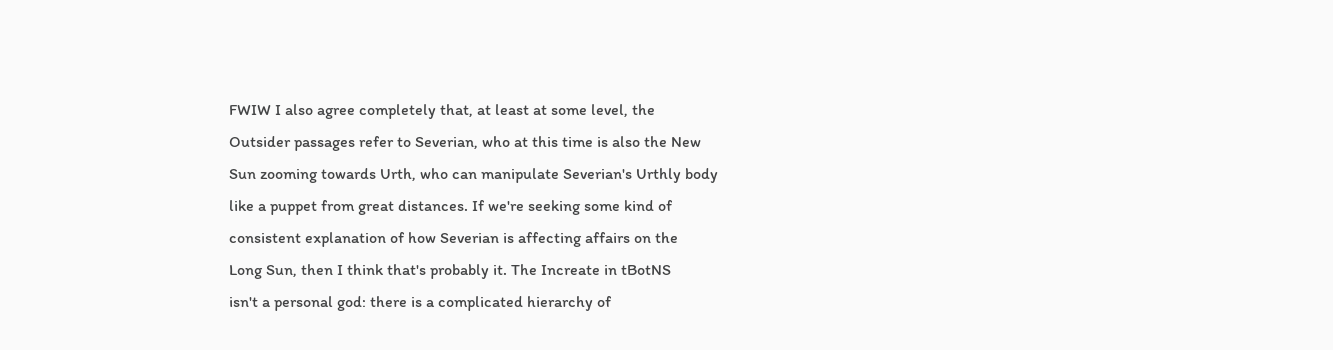FWIW I also agree completely that, at least at some level, the
Outsider passages refer to Severian, who at this time is also the New
Sun zooming towards Urth, who can manipulate Severian's Urthly body
like a puppet from great distances. If we're seeking some kind of
consistent explanation of how Severian is affecting affairs on the
Long Sun, then I think that's probably it. The Increate in tBotNS
isn't a personal god: there is a complicated hierarchy of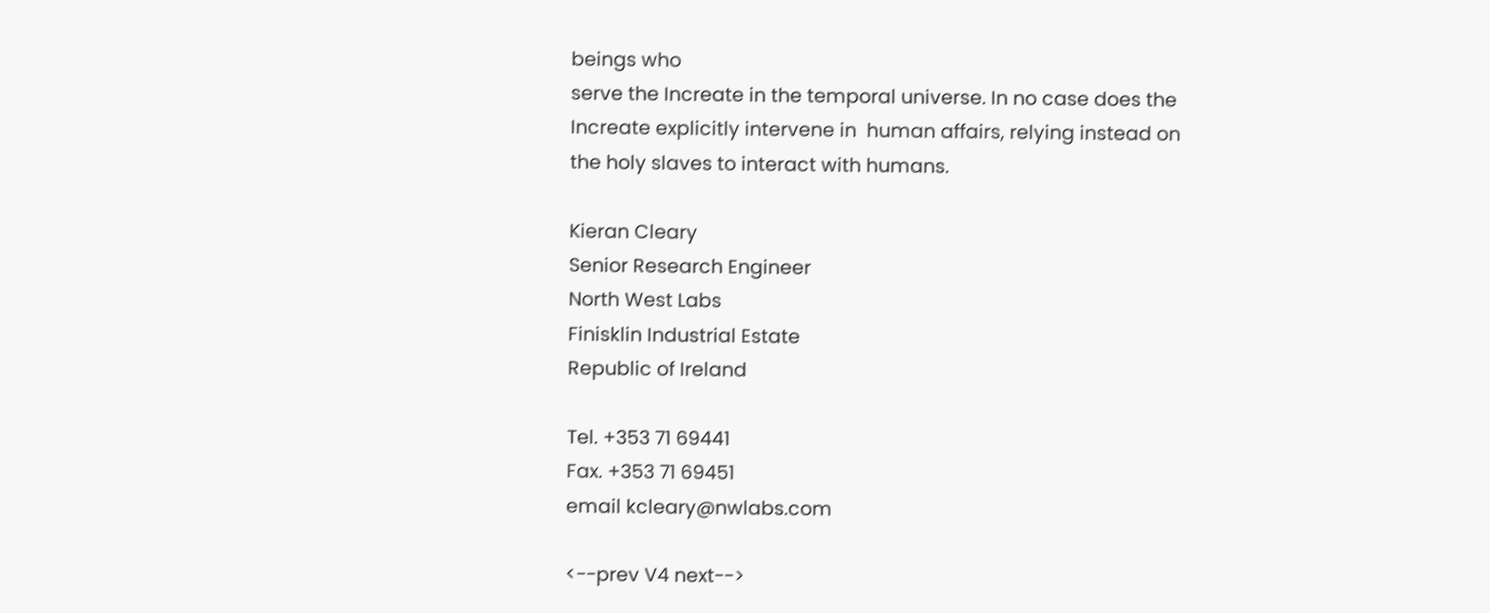beings who
serve the Increate in the temporal universe. In no case does the
Increate explicitly intervene in  human affairs, relying instead on
the holy slaves to interact with humans.

Kieran Cleary
Senior Research Engineer
North West Labs
Finisklin Industrial Estate
Republic of Ireland

Tel. +353 71 69441
Fax. +353 71 69451
email kcleary@nwlabs.com

<--prev V4 next-->